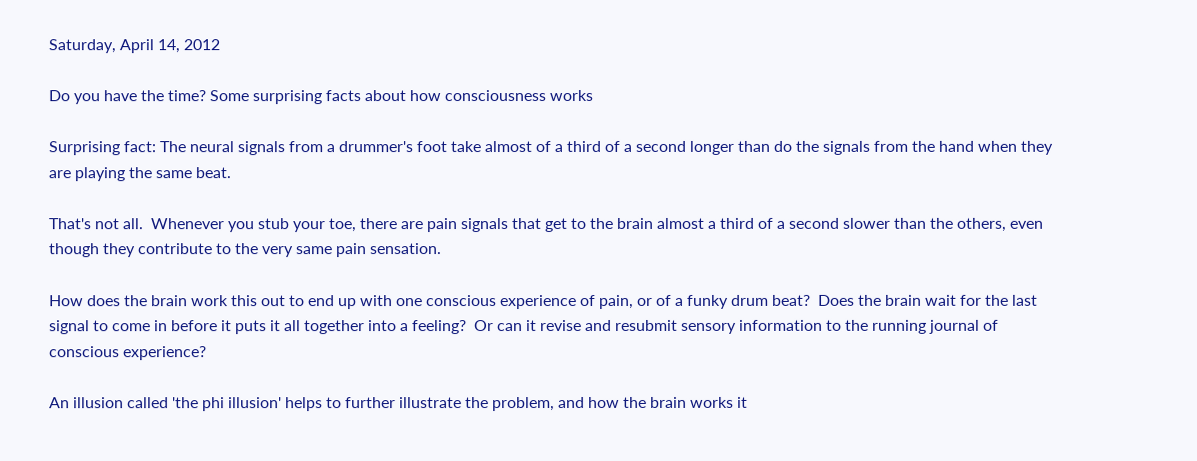Saturday, April 14, 2012

Do you have the time? Some surprising facts about how consciousness works

Surprising fact: The neural signals from a drummer's foot take almost of a third of a second longer than do the signals from the hand when they are playing the same beat.

That's not all.  Whenever you stub your toe, there are pain signals that get to the brain almost a third of a second slower than the others, even though they contribute to the very same pain sensation.

How does the brain work this out to end up with one conscious experience of pain, or of a funky drum beat?  Does the brain wait for the last signal to come in before it puts it all together into a feeling?  Or can it revise and resubmit sensory information to the running journal of conscious experience?

An illusion called 'the phi illusion' helps to further illustrate the problem, and how the brain works it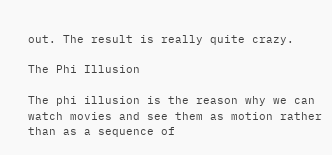out. The result is really quite crazy.

The Phi Illusion

The phi illusion is the reason why we can watch movies and see them as motion rather than as a sequence of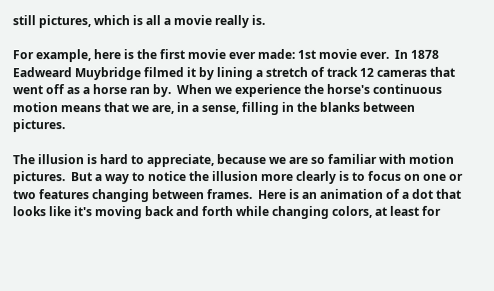still pictures, which is all a movie really is.

For example, here is the first movie ever made: 1st movie ever.  In 1878 Eadweard Muybridge filmed it by lining a stretch of track 12 cameras that went off as a horse ran by.  When we experience the horse's continuous motion means that we are, in a sense, filling in the blanks between pictures.

The illusion is hard to appreciate, because we are so familiar with motion pictures.  But a way to notice the illusion more clearly is to focus on one or two features changing between frames.  Here is an animation of a dot that looks like it's moving back and forth while changing colors, at least for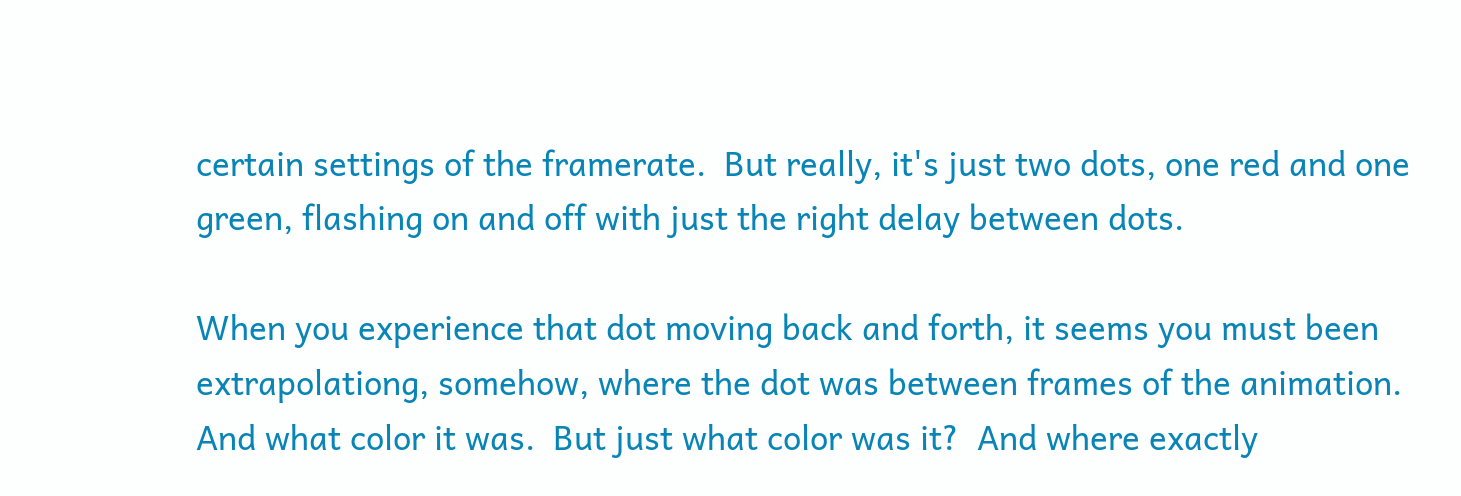certain settings of the framerate.  But really, it's just two dots, one red and one green, flashing on and off with just the right delay between dots.

When you experience that dot moving back and forth, it seems you must been extrapolationg, somehow, where the dot was between frames of the animation.  And what color it was.  But just what color was it?  And where exactly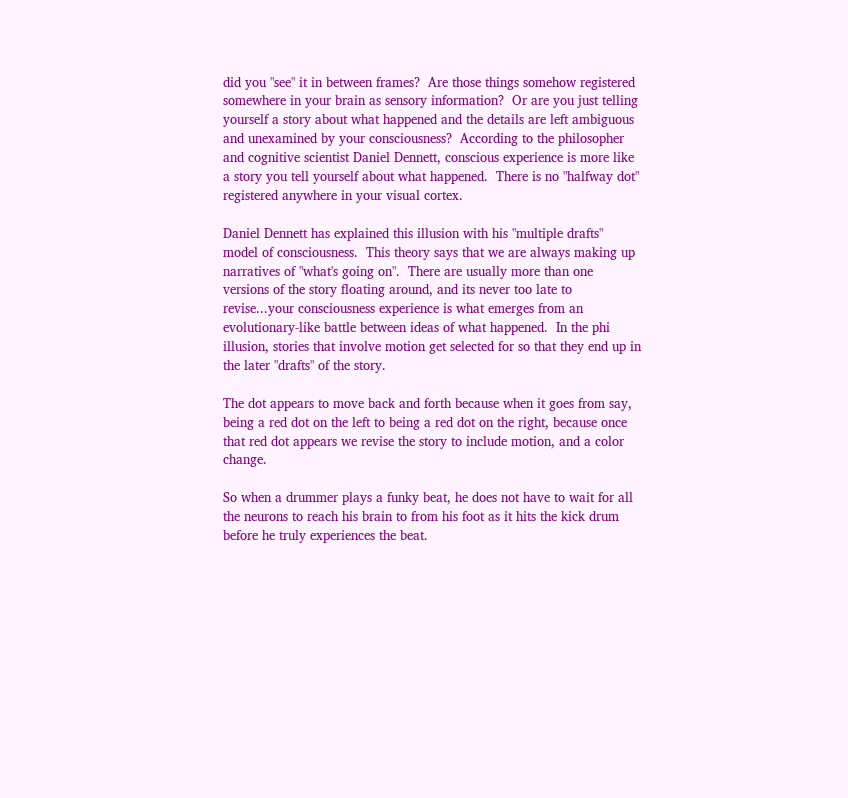did you "see" it in between frames?  Are those things somehow registered somewhere in your brain as sensory information?  Or are you just telling yourself a story about what happened and the details are left ambiguous and unexamined by your consciousness?  According to the philosopher and cognitive scientist Daniel Dennett, conscious experience is more like a story you tell yourself about what happened.  There is no "halfway dot" registered anywhere in your visual cortex.

Daniel Dennett has explained this illusion with his "multiple drafts" model of consciousness.  This theory says that we are always making up narratives of "what's going on".  There are usually more than one versions of the story floating around, and its never too late to revise...your consciousness experience is what emerges from an evolutionary-like battle between ideas of what happened.  In the phi illusion, stories that involve motion get selected for so that they end up in the later "drafts" of the story.

The dot appears to move back and forth because when it goes from say, being a red dot on the left to being a red dot on the right, because once that red dot appears we revise the story to include motion, and a color change.

So when a drummer plays a funky beat, he does not have to wait for all the neurons to reach his brain to from his foot as it hits the kick drum before he truly experiences the beat.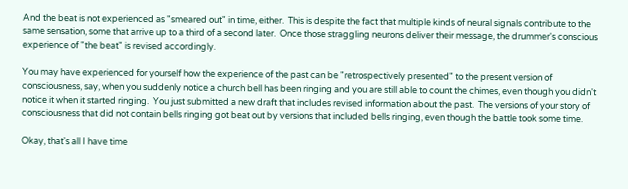And the beat is not experienced as "smeared out" in time, either.  This is despite the fact that multiple kinds of neural signals contribute to the same sensation, some that arrive up to a third of a second later.  Once those straggling neurons deliver their message, the drummer's conscious experience of "the beat" is revised accordingly.

You may have experienced for yourself how the experience of the past can be "retrospectively presented" to the present version of consciousness, say, when you suddenly notice a church bell has been ringing and you are still able to count the chimes, even though you didn't notice it when it started ringing.  You just submitted a new draft that includes revised information about the past.  The versions of your story of consciousness that did not contain bells ringing got beat out by versions that included bells ringing, even though the battle took some time.

Okay, that's all I have time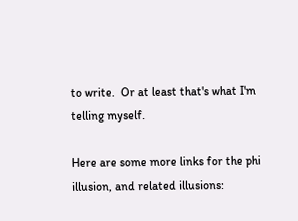to write.  Or at least that's what I'm telling myself.

Here are some more links for the phi illusion, and related illusions: